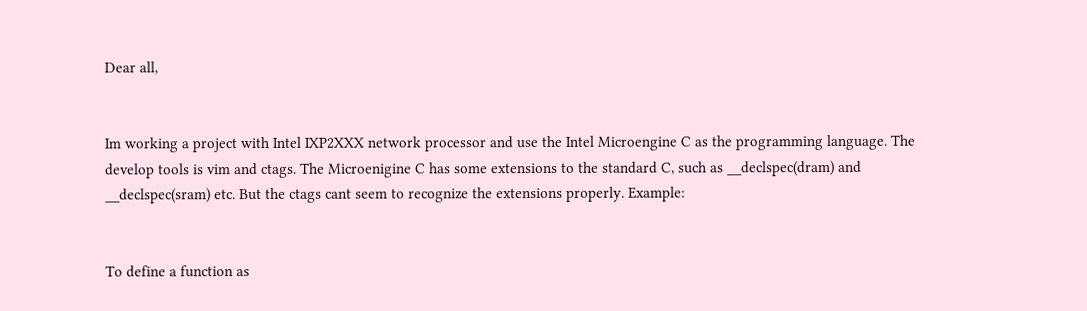Dear all,


Im working a project with Intel IXP2XXX network processor and use the Intel Microengine C as the programming language. The develop tools is vim and ctags. The Microenigine C has some extensions to the standard C, such as __declspec(dram) and __declspec(sram) etc. But the ctags cant seem to recognize the extensions properly. Example:


To define a function as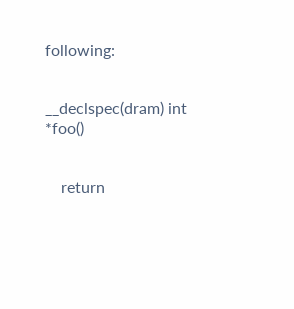following:


__declspec(dram) int *foo()


    return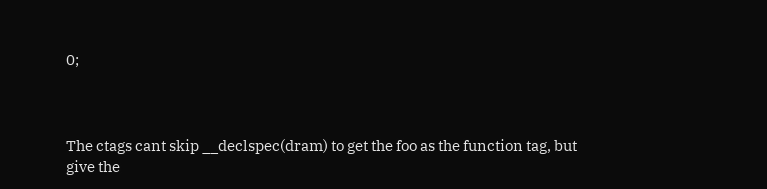0;



The ctags cant skip __declspec(dram) to get the foo as the function tag, but give the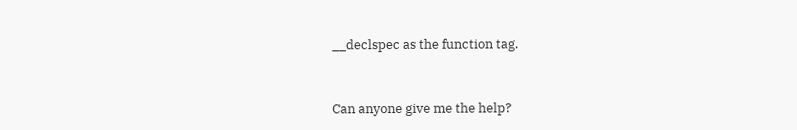__declspec as the function tag.


Can anyone give me the help?